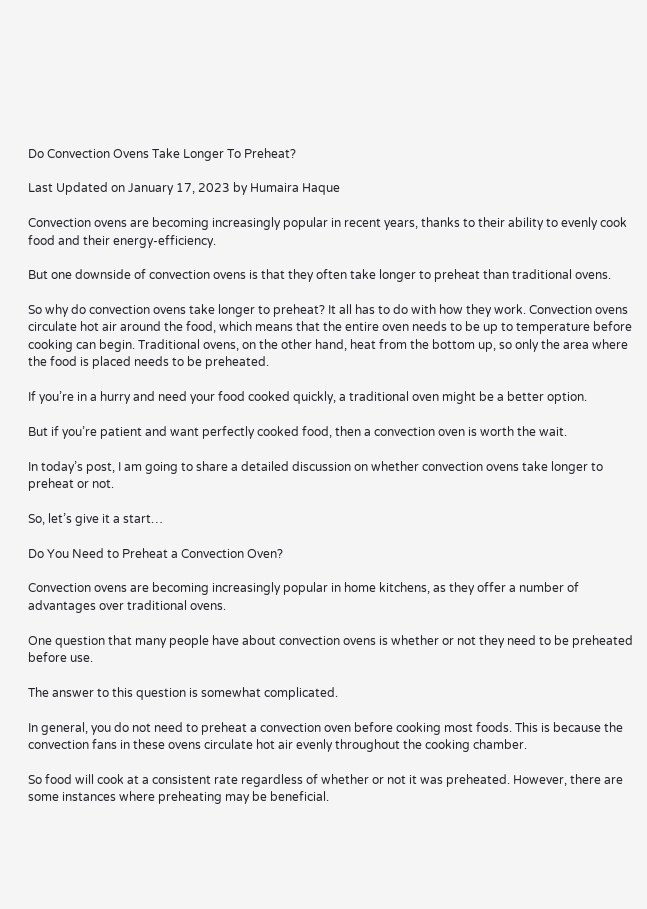Do Convection Ovens Take Longer To Preheat?

Last Updated on January 17, 2023 by Humaira Haque

Convection ovens are becoming increasingly popular in recent years, thanks to their ability to evenly cook food and their energy-efficiency.

But one downside of convection ovens is that they often take longer to preheat than traditional ovens.

So why do convection ovens take longer to preheat? It all has to do with how they work. Convection ovens circulate hot air around the food, which means that the entire oven needs to be up to temperature before cooking can begin. Traditional ovens, on the other hand, heat from the bottom up, so only the area where the food is placed needs to be preheated.

If you’re in a hurry and need your food cooked quickly, a traditional oven might be a better option.

But if you’re patient and want perfectly cooked food, then a convection oven is worth the wait.

In today’s post, I am going to share a detailed discussion on whether convection ovens take longer to preheat or not.

So, let’s give it a start…

Do You Need to Preheat a Convection Oven?

Convection ovens are becoming increasingly popular in home kitchens, as they offer a number of advantages over traditional ovens.

One question that many people have about convection ovens is whether or not they need to be preheated before use.

The answer to this question is somewhat complicated.

In general, you do not need to preheat a convection oven before cooking most foods. This is because the convection fans in these ovens circulate hot air evenly throughout the cooking chamber.

So food will cook at a consistent rate regardless of whether or not it was preheated. However, there are some instances where preheating may be beneficial.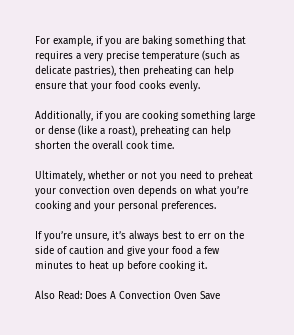For example, if you are baking something that requires a very precise temperature (such as delicate pastries), then preheating can help ensure that your food cooks evenly.

Additionally, if you are cooking something large or dense (like a roast), preheating can help shorten the overall cook time.

Ultimately, whether or not you need to preheat your convection oven depends on what you’re cooking and your personal preferences.

If you’re unsure, it’s always best to err on the side of caution and give your food a few minutes to heat up before cooking it.

Also Read: Does A Convection Oven Save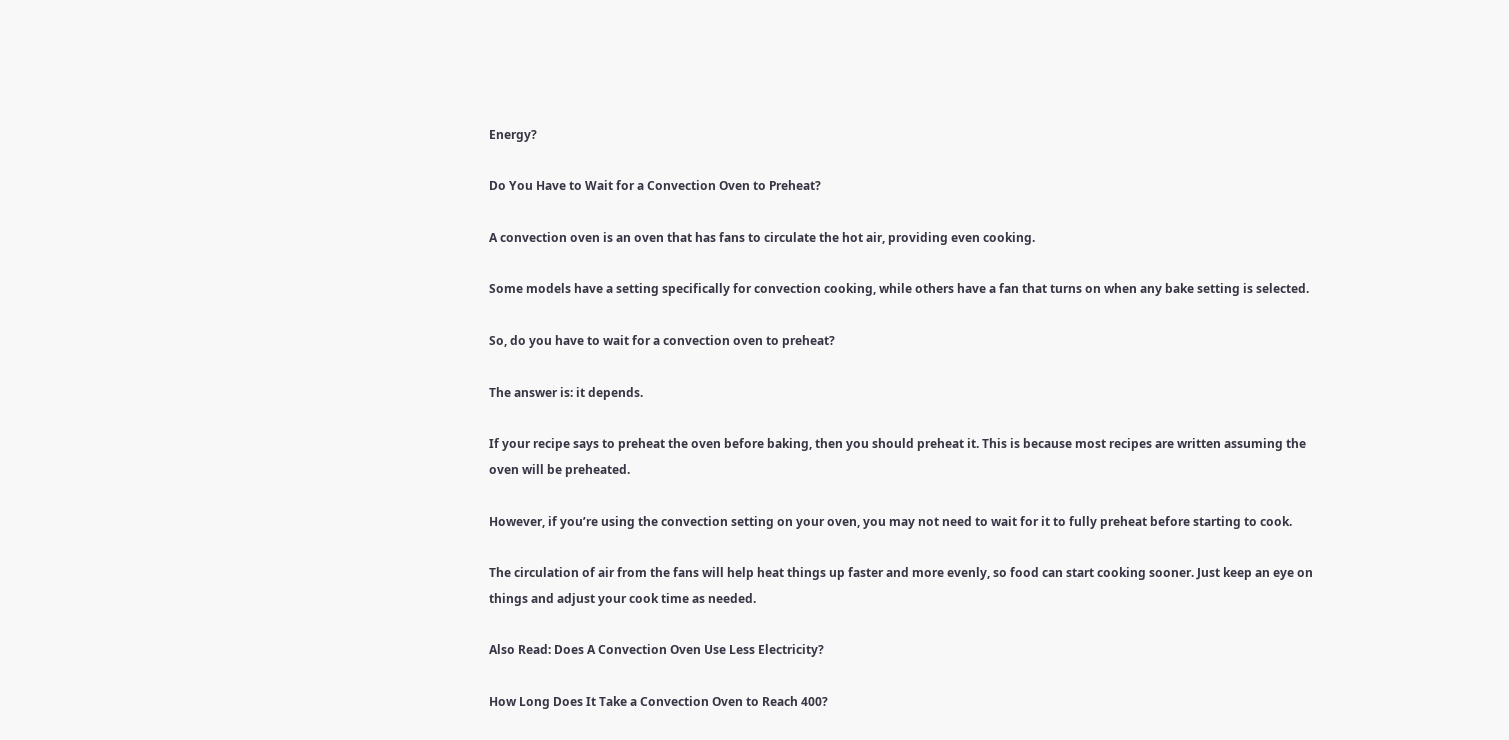Energy?

Do You Have to Wait for a Convection Oven to Preheat?

A convection oven is an oven that has fans to circulate the hot air, providing even cooking.

Some models have a setting specifically for convection cooking, while others have a fan that turns on when any bake setting is selected.

So, do you have to wait for a convection oven to preheat?

The answer is: it depends.

If your recipe says to preheat the oven before baking, then you should preheat it. This is because most recipes are written assuming the oven will be preheated.

However, if you’re using the convection setting on your oven, you may not need to wait for it to fully preheat before starting to cook.

The circulation of air from the fans will help heat things up faster and more evenly, so food can start cooking sooner. Just keep an eye on things and adjust your cook time as needed.

Also Read: Does A Convection Oven Use Less Electricity?

How Long Does It Take a Convection Oven to Reach 400?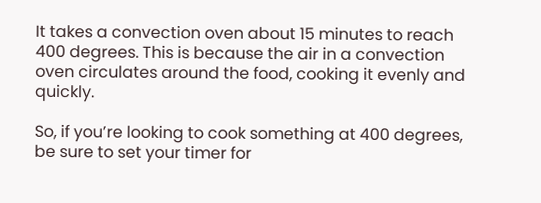It takes a convection oven about 15 minutes to reach 400 degrees. This is because the air in a convection oven circulates around the food, cooking it evenly and quickly.

So, if you’re looking to cook something at 400 degrees, be sure to set your timer for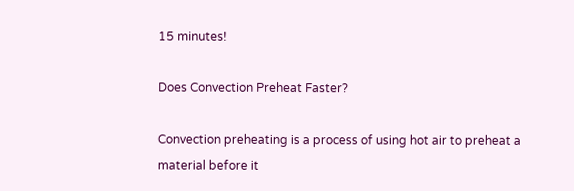15 minutes!

Does Convection Preheat Faster?

Convection preheating is a process of using hot air to preheat a material before it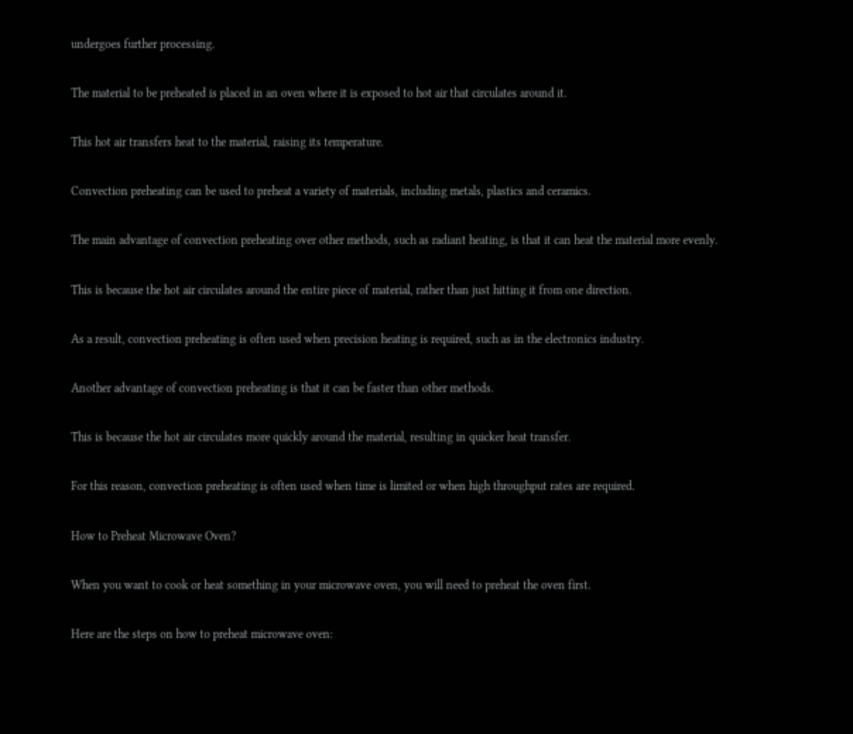undergoes further processing.

The material to be preheated is placed in an oven where it is exposed to hot air that circulates around it.

This hot air transfers heat to the material, raising its temperature.

Convection preheating can be used to preheat a variety of materials, including metals, plastics and ceramics.

The main advantage of convection preheating over other methods, such as radiant heating, is that it can heat the material more evenly.

This is because the hot air circulates around the entire piece of material, rather than just hitting it from one direction.

As a result, convection preheating is often used when precision heating is required, such as in the electronics industry.

Another advantage of convection preheating is that it can be faster than other methods.

This is because the hot air circulates more quickly around the material, resulting in quicker heat transfer.

For this reason, convection preheating is often used when time is limited or when high throughput rates are required.

How to Preheat Microwave Oven?

When you want to cook or heat something in your microwave oven, you will need to preheat the oven first.

Here are the steps on how to preheat microwave oven: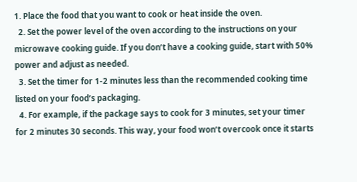1. Place the food that you want to cook or heat inside the oven.
  2. Set the power level of the oven according to the instructions on your microwave cooking guide. If you don’t have a cooking guide, start with 50% power and adjust as needed.
  3. Set the timer for 1-2 minutes less than the recommended cooking time listed on your food’s packaging.
  4. For example, if the package says to cook for 3 minutes, set your timer for 2 minutes 30 seconds. This way, your food won’t overcook once it starts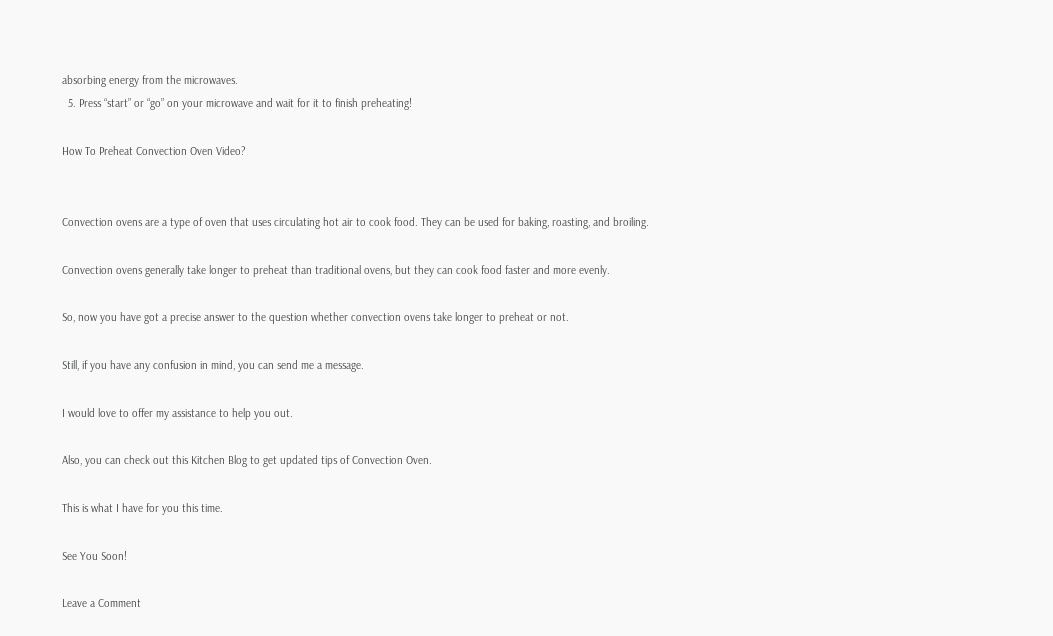absorbing energy from the microwaves.
  5. Press “start” or “go” on your microwave and wait for it to finish preheating!

How To Preheat Convection Oven Video?


Convection ovens are a type of oven that uses circulating hot air to cook food. They can be used for baking, roasting, and broiling.

Convection ovens generally take longer to preheat than traditional ovens, but they can cook food faster and more evenly.

So, now you have got a precise answer to the question whether convection ovens take longer to preheat or not.

Still, if you have any confusion in mind, you can send me a message.

I would love to offer my assistance to help you out.

Also, you can check out this Kitchen Blog to get updated tips of Convection Oven.

This is what I have for you this time.

See You Soon!

Leave a Comment